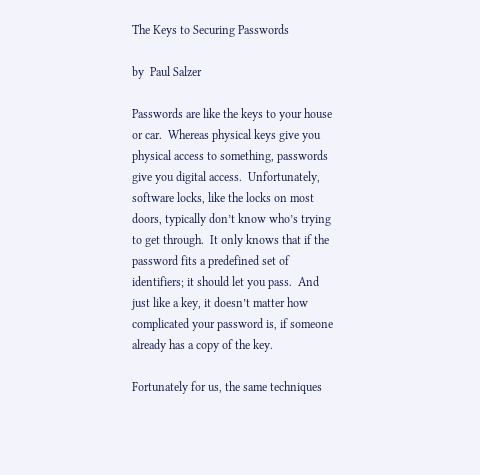The Keys to Securing Passwords

by  Paul Salzer

Passwords are like the keys to your house or car.  Whereas physical keys give you physical access to something, passwords give you digital access.  Unfortunately, software locks, like the locks on most doors, typically don’t know who’s trying to get through.  It only knows that if the password fits a predefined set of identifiers; it should let you pass.  And just like a key, it doesn’t matter how complicated your password is, if someone already has a copy of the key.

Fortunately for us, the same techniques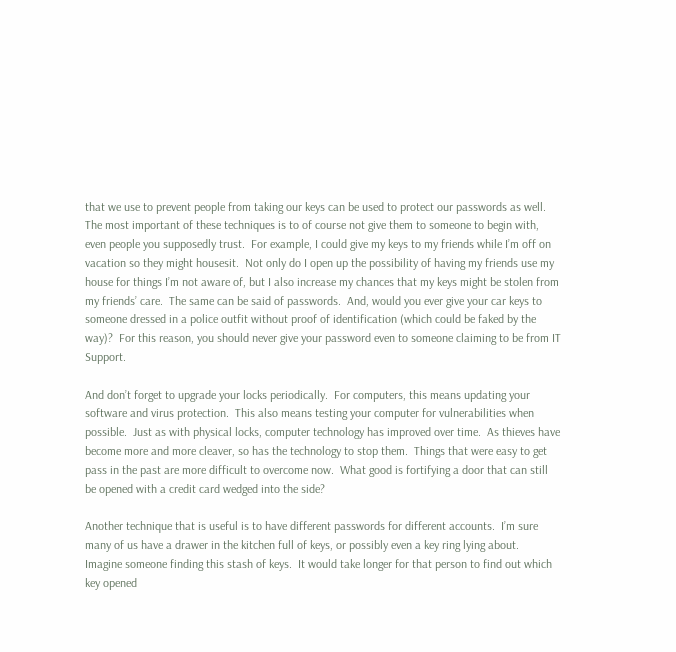that we use to prevent people from taking our keys can be used to protect our passwords as well.  The most important of these techniques is to of course not give them to someone to begin with, even people you supposedly trust.  For example, I could give my keys to my friends while I’m off on vacation so they might housesit.  Not only do I open up the possibility of having my friends use my house for things I’m not aware of, but I also increase my chances that my keys might be stolen from my friends’ care.  The same can be said of passwords.  And, would you ever give your car keys to someone dressed in a police outfit without proof of identification (which could be faked by the way)?  For this reason, you should never give your password even to someone claiming to be from IT Support.

And don’t forget to upgrade your locks periodically.  For computers, this means updating your software and virus protection.  This also means testing your computer for vulnerabilities when possible.  Just as with physical locks, computer technology has improved over time.  As thieves have become more and more cleaver, so has the technology to stop them.  Things that were easy to get pass in the past are more difficult to overcome now.  What good is fortifying a door that can still be opened with a credit card wedged into the side?

Another technique that is useful is to have different passwords for different accounts.  I’m sure many of us have a drawer in the kitchen full of keys, or possibly even a key ring lying about.  Imagine someone finding this stash of keys.  It would take longer for that person to find out which key opened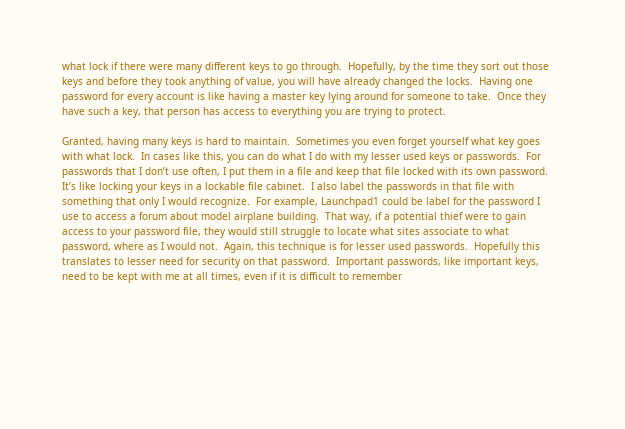what lock if there were many different keys to go through.  Hopefully, by the time they sort out those keys and before they took anything of value, you will have already changed the locks.  Having one password for every account is like having a master key lying around for someone to take.  Once they have such a key, that person has access to everything you are trying to protect.

Granted, having many keys is hard to maintain.  Sometimes you even forget yourself what key goes with what lock.  In cases like this, you can do what I do with my lesser used keys or passwords.  For passwords that I don’t use often, I put them in a file and keep that file locked with its own password.  It’s like locking your keys in a lockable file cabinet.  I also label the passwords in that file with something that only I would recognize.  For example, Launchpad1 could be label for the password I use to access a forum about model airplane building.  That way, if a potential thief were to gain access to your password file, they would still struggle to locate what sites associate to what password, where as I would not.  Again, this technique is for lesser used passwords.  Hopefully this translates to lesser need for security on that password.  Important passwords, like important keys, need to be kept with me at all times, even if it is difficult to remember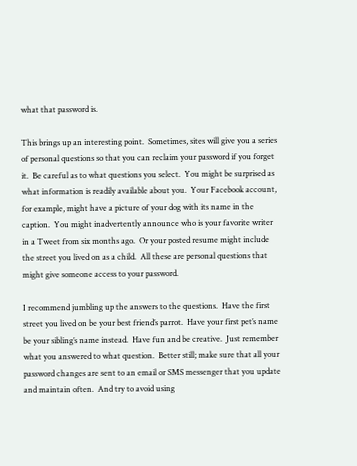what that password is.

This brings up an interesting point.  Sometimes, sites will give you a series of personal questions so that you can reclaim your password if you forget it.  Be careful as to what questions you select.  You might be surprised as what information is readily available about you.  Your Facebook account, for example, might have a picture of your dog with its name in the caption.  You might inadvertently announce who is your favorite writer in a Tweet from six months ago.  Or your posted resume might include the street you lived on as a child.  All these are personal questions that might give someone access to your password.

I recommend jumbling up the answers to the questions.  Have the first street you lived on be your best friend’s parrot.  Have your first pet’s name be your sibling’s name instead.  Have fun and be creative.  Just remember what you answered to what question.  Better still; make sure that all your password changes are sent to an email or SMS messenger that you update and maintain often.  And try to avoid using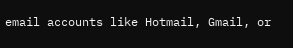email accounts like Hotmail, Gmail, or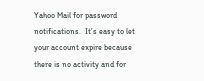Yahoo Mail for password notifications.  It’s easy to let your account expire because there is no activity and for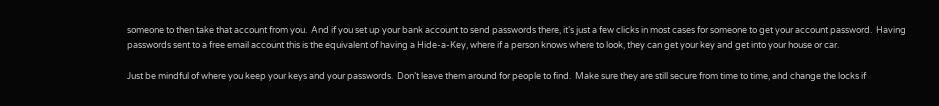someone to then take that account from you.  And if you set up your bank account to send passwords there, it’s just a few clicks in most cases for someone to get your account password.  Having passwords sent to a free email account this is the equivalent of having a Hide-a-Key, where if a person knows where to look, they can get your key and get into your house or car.

Just be mindful of where you keep your keys and your passwords.  Don’t leave them around for people to find.  Make sure they are still secure from time to time, and change the locks if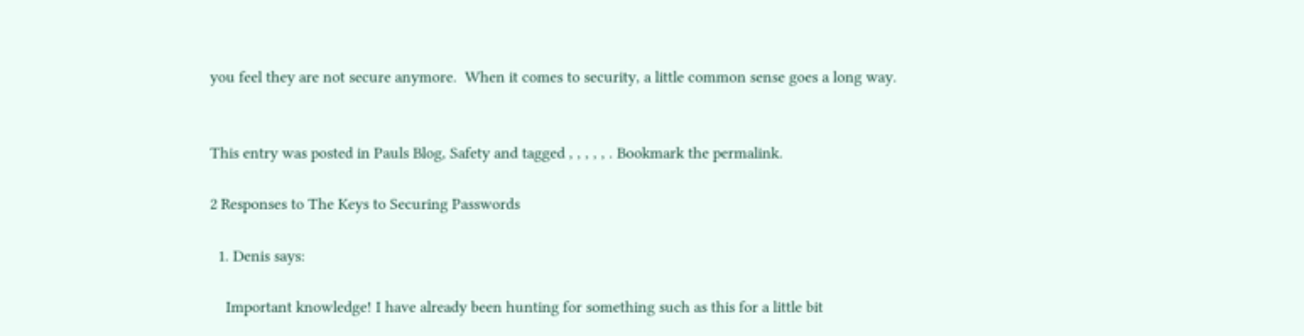you feel they are not secure anymore.  When it comes to security, a little common sense goes a long way.


This entry was posted in Pauls Blog, Safety and tagged , , , , , . Bookmark the permalink.

2 Responses to The Keys to Securing Passwords

  1. Denis says:

    Important knowledge! I have already been hunting for something such as this for a little bit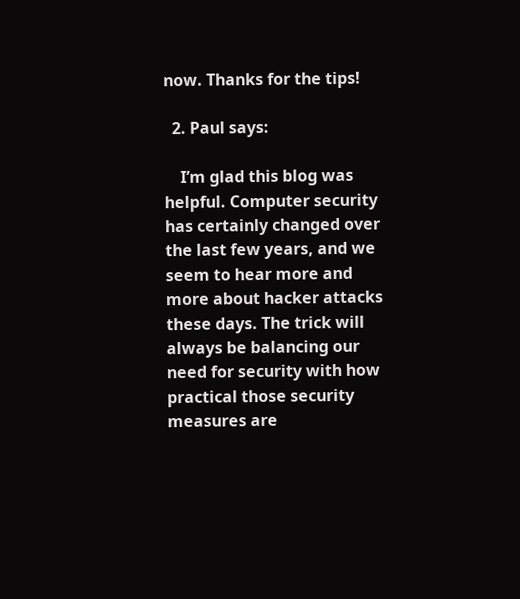now. Thanks for the tips!

  2. Paul says:

    I’m glad this blog was helpful. Computer security has certainly changed over the last few years, and we seem to hear more and more about hacker attacks these days. The trick will always be balancing our need for security with how practical those security measures are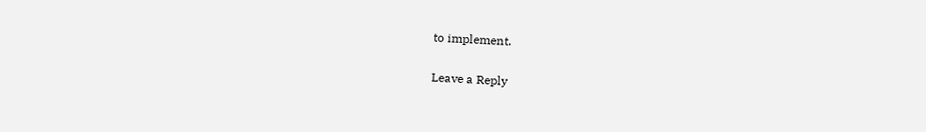to implement.

Leave a Reply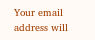Your email address will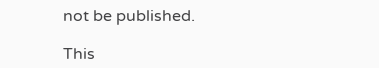not be published.

This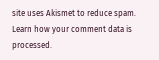site uses Akismet to reduce spam. Learn how your comment data is processed.